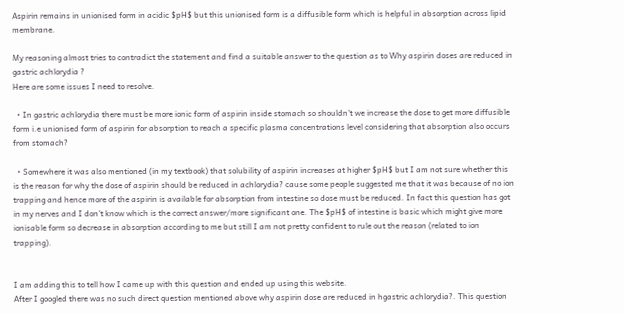Aspirin remains in unionised form in acidic $pH$ but this unionised form is a diffusible form which is helpful in absorption across lipid membrane.

My reasoning almost tries to contradict the statement and find a suitable answer to the question as to Why aspirin doses are reduced in gastric achlorydia ?
Here are some issues I need to resolve.

  • In gastric achlorydia there must be more ionic form of aspirin inside stomach so shouldn't we increase the dose to get more diffusible form i.e unionised form of aspirin for absorption to reach a specific plasma concentrations level considering that absorption also occurs from stomach?

  • Somewhere it was also mentioned (in my textbook) that solubility of aspirin increases at higher $pH$ but I am not sure whether this is the reason for why the dose of aspirin should be reduced in achlorydia? cause some people suggested me that it was because of no ion trapping and hence more of the aspirin is available for absorption from intestine so dose must be reduced. In fact this question has got in my nerves and I don't know which is the correct answer/more significant one. The $pH$ of intestine is basic which might give more ionisable form so decrease in absorption according to me but still I am not pretty confident to rule out the reason (related to ion trapping).


I am adding this to tell how I came up with this question and ended up using this website.
After I googled there was no such direct question mentioned above why aspirin dose are reduced in hgastric achlorydia?. This question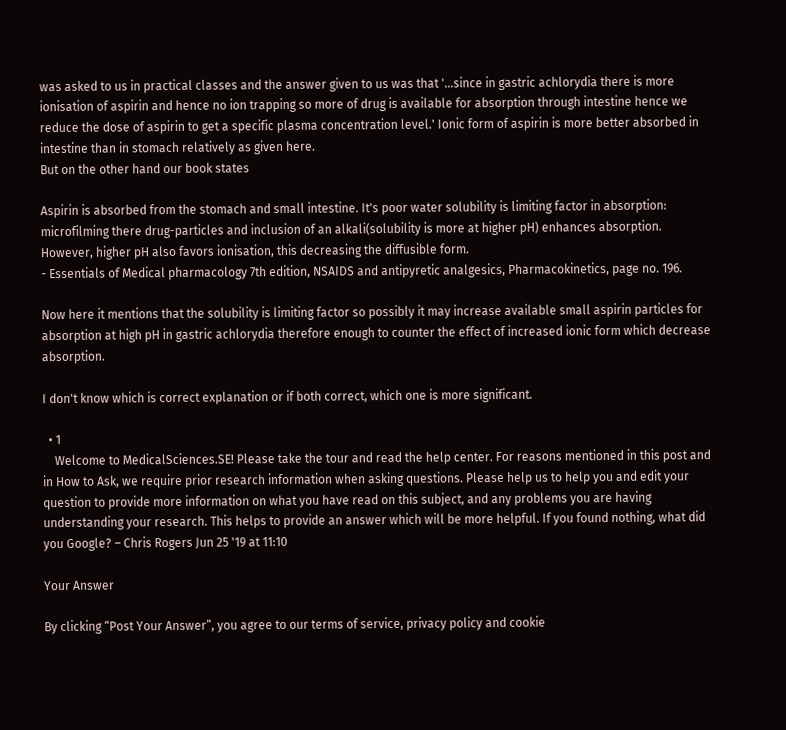was asked to us in practical classes and the answer given to us was that '...since in gastric achlorydia there is more ionisation of aspirin and hence no ion trapping so more of drug is available for absorption through intestine hence we reduce the dose of aspirin to get a specific plasma concentration level.' Ionic form of aspirin is more better absorbed in intestine than in stomach relatively as given here.
But on the other hand our book states

Aspirin is absorbed from the stomach and small intestine. It's poor water solubility is limiting factor in absorption: microfilming there drug-particles and inclusion of an alkali(solubility is more at higher pH) enhances absorption. However, higher pH also favors ionisation, this decreasing the diffusible form.
- Essentials of Medical pharmacology 7th edition, NSAIDS and antipyretic analgesics, Pharmacokinetics, page no. 196.

Now here it mentions that the solubility is limiting factor so possibly it may increase available small aspirin particles for absorption at high pH in gastric achlorydia therefore enough to counter the effect of increased ionic form which decrease absorption.

I don't know which is correct explanation or if both correct, which one is more significant.

  • 1
    Welcome to MedicalSciences.SE! Please take the tour and read the help center. For reasons mentioned in this post and in How to Ask, we require prior research information when asking questions. Please help us to help you and edit your question to provide more information on what you have read on this subject, and any problems you are having understanding your research. This helps to provide an answer which will be more helpful. If you found nothing, what did you Google? – Chris Rogers Jun 25 '19 at 11:10

Your Answer

By clicking “Post Your Answer”, you agree to our terms of service, privacy policy and cookie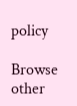policy

Browse other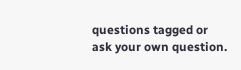questions tagged or ask your own question.